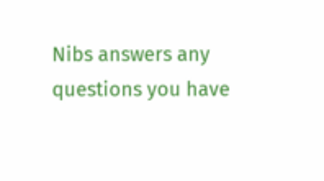Nibs answers any questions you have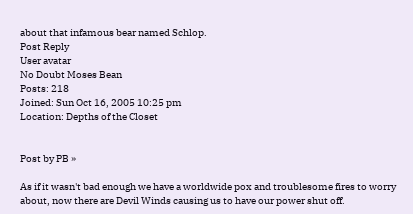about that infamous bear named Schlop.
Post Reply
User avatar
No Doubt Moses Bean
Posts: 218
Joined: Sun Oct 16, 2005 10:25 pm
Location: Depths of the Closet


Post by PB »

As if it wasn't bad enough we have a worldwide pox and troublesome fires to worry about, now there are Devil Winds causing us to have our power shut off.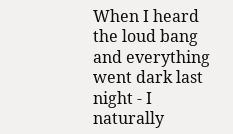When I heard the loud bang and everything went dark last night - I naturally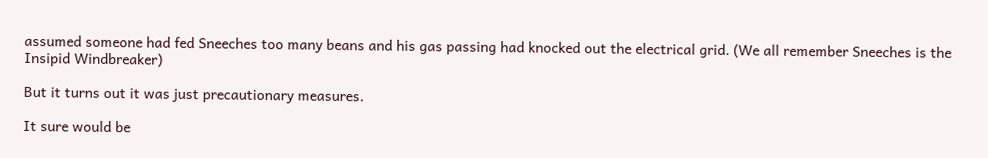assumed someone had fed Sneeches too many beans and his gas passing had knocked out the electrical grid. (We all remember Sneeches is the Insipid Windbreaker)

But it turns out it was just precautionary measures.

It sure would be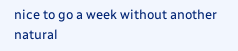nice to go a week without another natural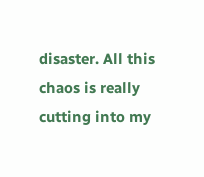disaster. All this chaos is really cutting into my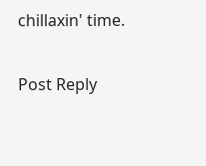chillaxin' time.

Post Reply